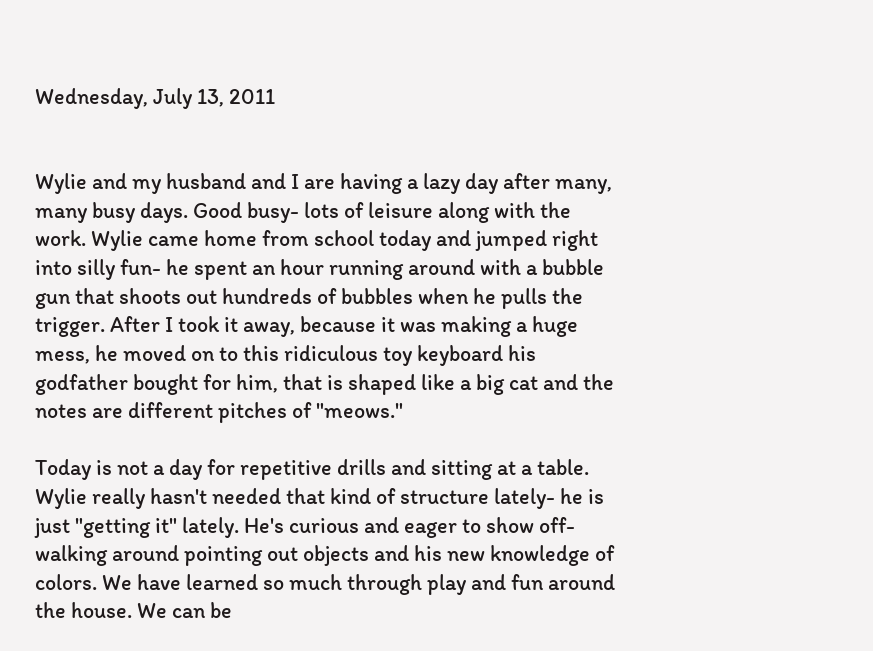Wednesday, July 13, 2011


Wylie and my husband and I are having a lazy day after many, many busy days. Good busy- lots of leisure along with the work. Wylie came home from school today and jumped right into silly fun- he spent an hour running around with a bubble gun that shoots out hundreds of bubbles when he pulls the trigger. After I took it away, because it was making a huge mess, he moved on to this ridiculous toy keyboard his godfather bought for him, that is shaped like a big cat and the notes are different pitches of "meows."

Today is not a day for repetitive drills and sitting at a table.  Wylie really hasn't needed that kind of structure lately- he is just "getting it" lately. He's curious and eager to show off- walking around pointing out objects and his new knowledge of colors. We have learned so much through play and fun around the house. We can be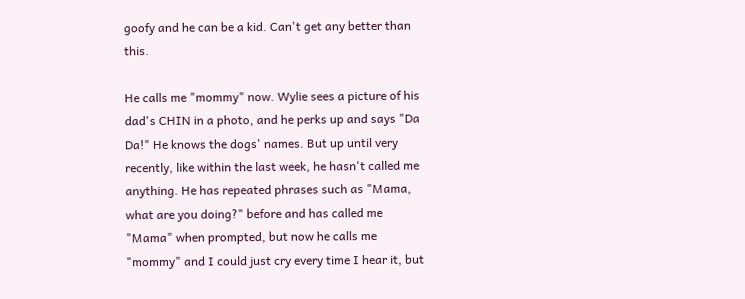goofy and he can be a kid. Can't get any better than this.

He calls me "mommy" now. Wylie sees a picture of his dad's CHIN in a photo, and he perks up and says "Da Da!" He knows the dogs' names. But up until very recently, like within the last week, he hasn't called me anything. He has repeated phrases such as "Mama, what are you doing?" before and has called me "Mama" when prompted, but now he calls me "mommy" and I could just cry every time I hear it, but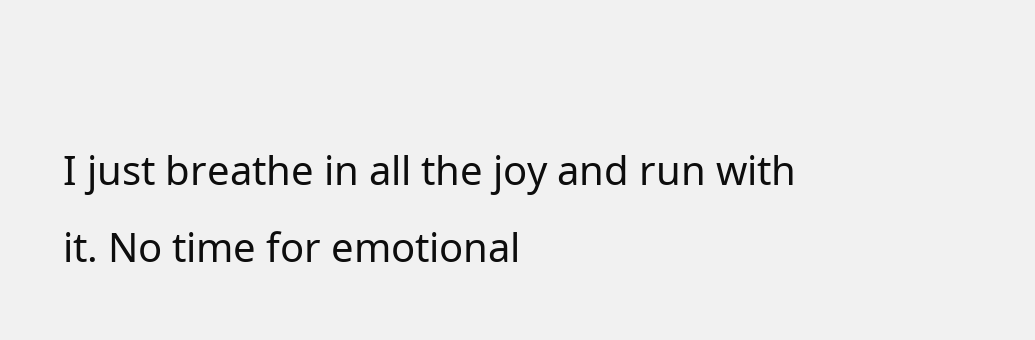I just breathe in all the joy and run with it. No time for emotional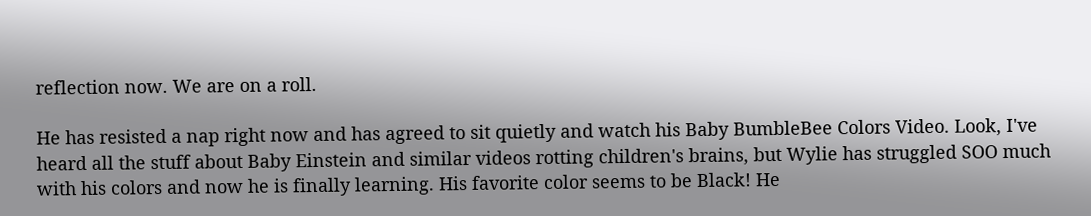reflection now. We are on a roll.

He has resisted a nap right now and has agreed to sit quietly and watch his Baby BumbleBee Colors Video. Look, I've heard all the stuff about Baby Einstein and similar videos rotting children's brains, but Wylie has struggled SOO much with his colors and now he is finally learning. His favorite color seems to be Black! He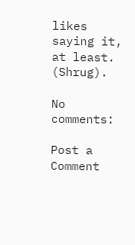likes saying it, at least. (Shrug).

No comments:

Post a Comment